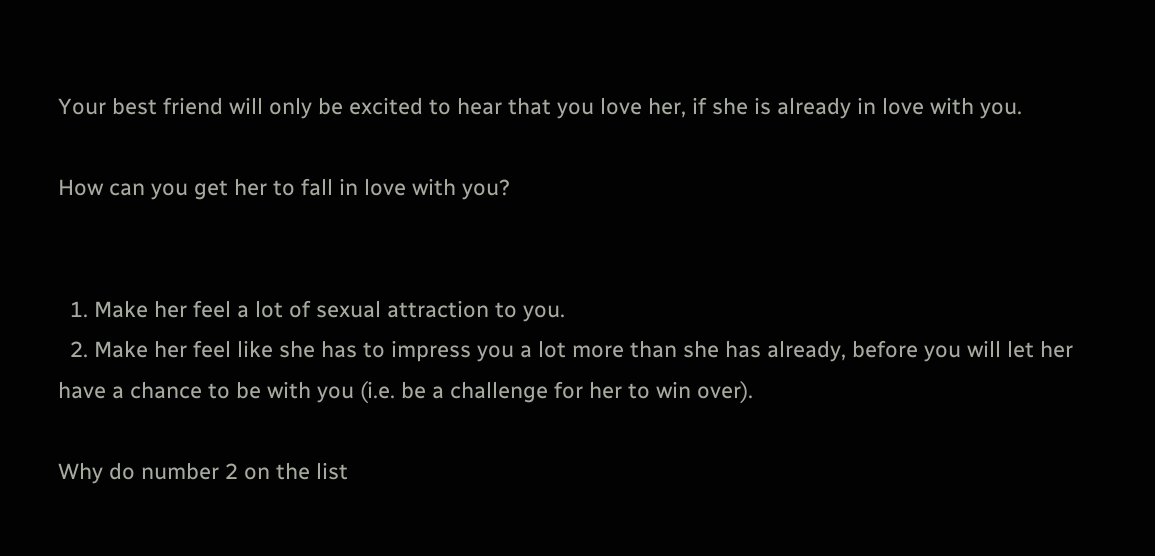Your best friend will only be excited to hear that you love her, if she is already in love with you.

How can you get her to fall in love with you?


  1. Make her feel a lot of sexual attraction to you.
  2. Make her feel like she has to impress you a lot more than she has already, before you will let her have a chance to be with you (i.e. be a challenge for her to win over).

Why do number 2 on the list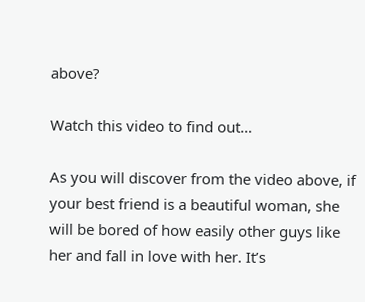above?

Watch this video to find out…

As you will discover from the video above, if your best friend is a beautiful woman, she will be bored of how easily other guys like her and fall in love with her. It’s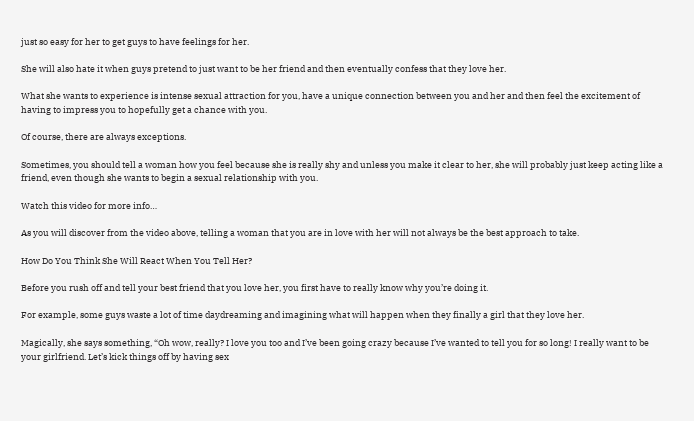just so easy for her to get guys to have feelings for her.

She will also hate it when guys pretend to just want to be her friend and then eventually confess that they love her.

What she wants to experience is intense sexual attraction for you, have a unique connection between you and her and then feel the excitement of having to impress you to hopefully get a chance with you.

Of course, there are always exceptions.

Sometimes, you should tell a woman how you feel because she is really shy and unless you make it clear to her, she will probably just keep acting like a friend, even though she wants to begin a sexual relationship with you.

Watch this video for more info…

As you will discover from the video above, telling a woman that you are in love with her will not always be the best approach to take.

How Do You Think She Will React When You Tell Her?

Before you rush off and tell your best friend that you love her, you first have to really know why you’re doing it.

For example, some guys waste a lot of time daydreaming and imagining what will happen when they finally a girl that they love her.

Magically, she says something, “Oh wow, really? I love you too and I’ve been going crazy because I’ve wanted to tell you for so long! I really want to be your girlfriend. Let’s kick things off by having sex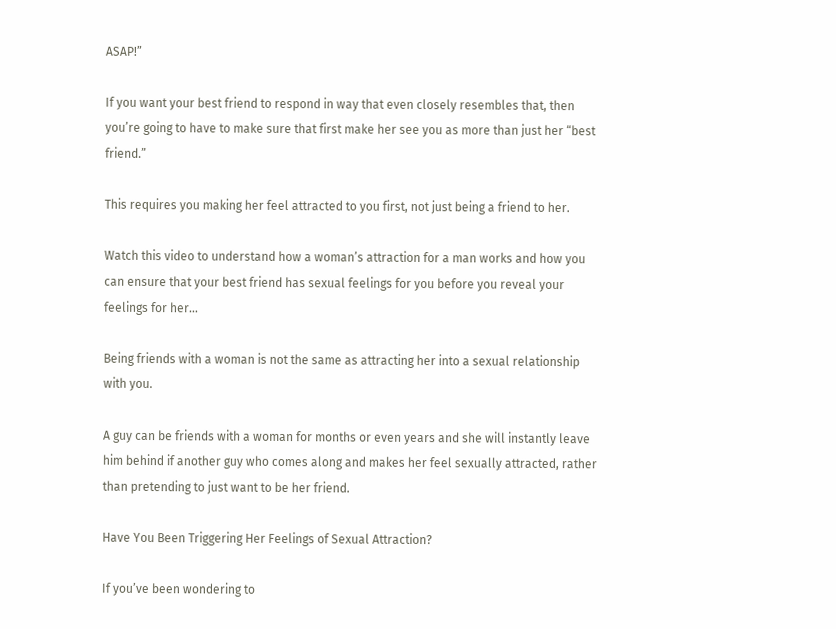ASAP!”

If you want your best friend to respond in way that even closely resembles that, then you’re going to have to make sure that first make her see you as more than just her “best friend.”

This requires you making her feel attracted to you first, not just being a friend to her.

Watch this video to understand how a woman’s attraction for a man works and how you can ensure that your best friend has sexual feelings for you before you reveal your feelings for her…

Being friends with a woman is not the same as attracting her into a sexual relationship with you.

A guy can be friends with a woman for months or even years and she will instantly leave him behind if another guy who comes along and makes her feel sexually attracted, rather than pretending to just want to be her friend.

Have You Been Triggering Her Feelings of Sexual Attraction?

If you’ve been wondering to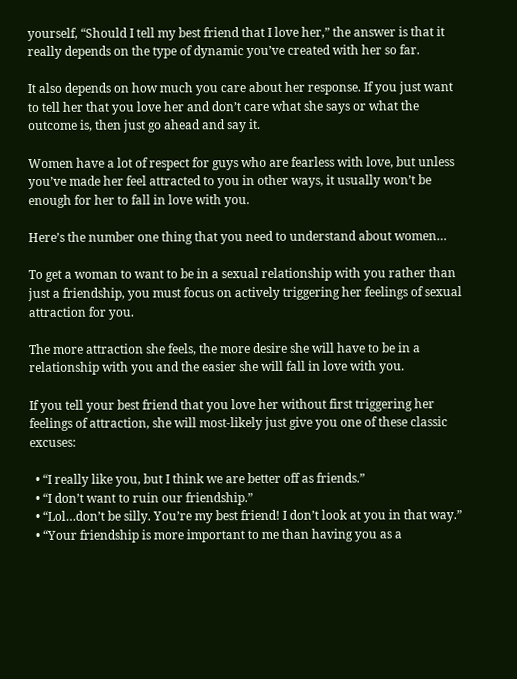yourself, “Should I tell my best friend that I love her,” the answer is that it really depends on the type of dynamic you’ve created with her so far.

It also depends on how much you care about her response. If you just want to tell her that you love her and don’t care what she says or what the outcome is, then just go ahead and say it.

Women have a lot of respect for guys who are fearless with love, but unless you’ve made her feel attracted to you in other ways, it usually won’t be enough for her to fall in love with you.

Here’s the number one thing that you need to understand about women…

To get a woman to want to be in a sexual relationship with you rather than just a friendship, you must focus on actively triggering her feelings of sexual attraction for you.

The more attraction she feels, the more desire she will have to be in a relationship with you and the easier she will fall in love with you.

If you tell your best friend that you love her without first triggering her feelings of attraction, she will most-likely just give you one of these classic excuses:

  • “I really like you, but I think we are better off as friends.”
  • “I don’t want to ruin our friendship.”
  • “Lol…don’t be silly. You’re my best friend! I don’t look at you in that way.”
  • “Your friendship is more important to me than having you as a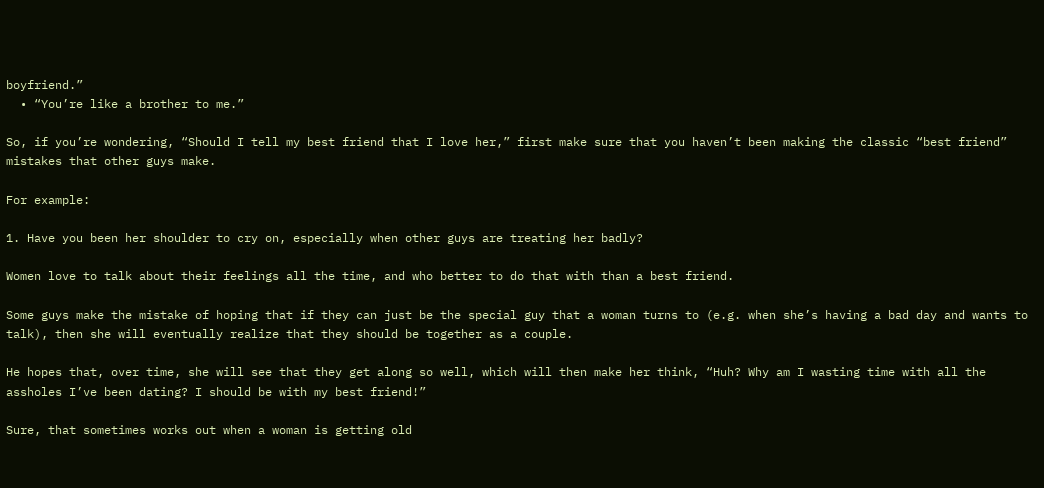boyfriend.”
  • “You’re like a brother to me.”

So, if you’re wondering, “Should I tell my best friend that I love her,” first make sure that you haven’t been making the classic “best friend” mistakes that other guys make.

For example:

1. Have you been her shoulder to cry on, especially when other guys are treating her badly?

Women love to talk about their feelings all the time, and who better to do that with than a best friend.

Some guys make the mistake of hoping that if they can just be the special guy that a woman turns to (e.g. when she’s having a bad day and wants to talk), then she will eventually realize that they should be together as a couple.

He hopes that, over time, she will see that they get along so well, which will then make her think, “Huh? Why am I wasting time with all the assholes I’ve been dating? I should be with my best friend!”

Sure, that sometimes works out when a woman is getting old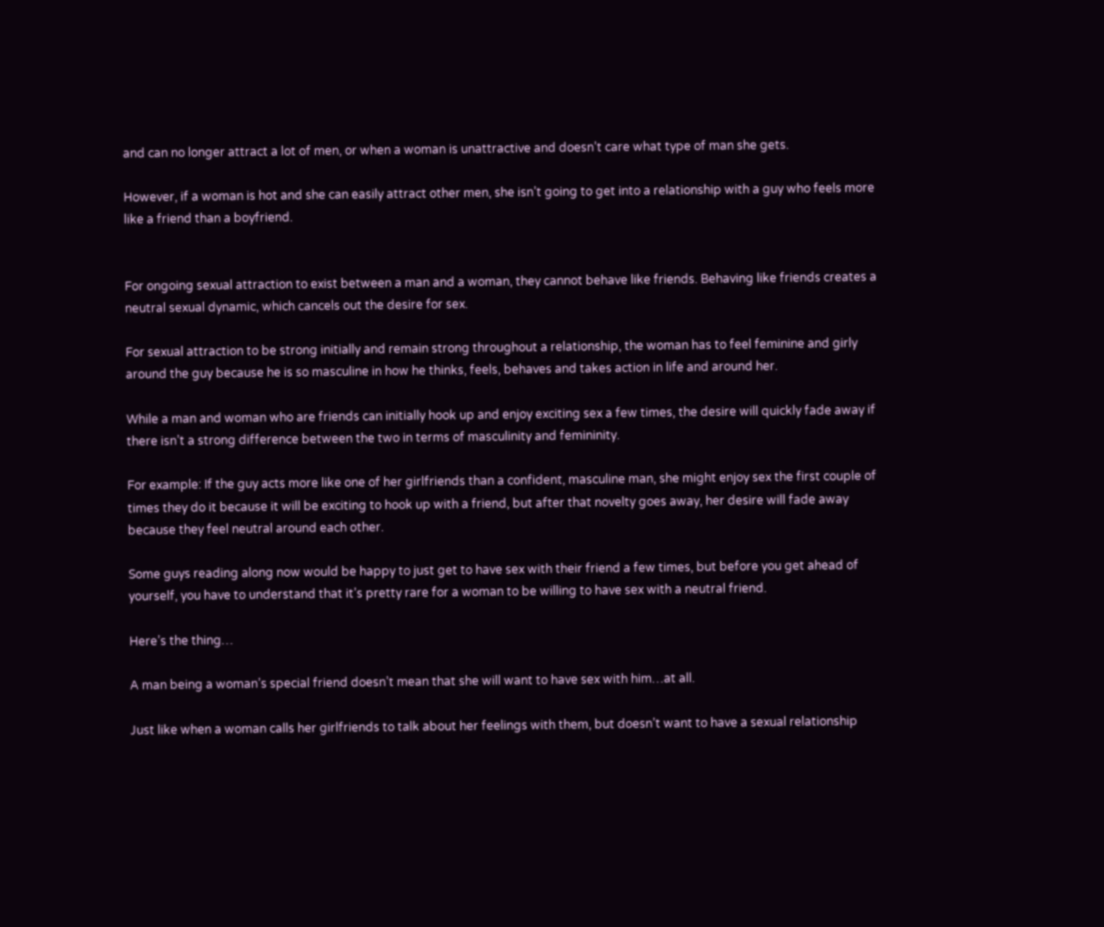and can no longer attract a lot of men, or when a woman is unattractive and doesn’t care what type of man she gets.

However, if a woman is hot and she can easily attract other men, she isn’t going to get into a relationship with a guy who feels more like a friend than a boyfriend.


For ongoing sexual attraction to exist between a man and a woman, they cannot behave like friends. Behaving like friends creates a neutral sexual dynamic, which cancels out the desire for sex.

For sexual attraction to be strong initially and remain strong throughout a relationship, the woman has to feel feminine and girly around the guy because he is so masculine in how he thinks, feels, behaves and takes action in life and around her.

While a man and woman who are friends can initially hook up and enjoy exciting sex a few times, the desire will quickly fade away if there isn’t a strong difference between the two in terms of masculinity and femininity.

For example: If the guy acts more like one of her girlfriends than a confident, masculine man, she might enjoy sex the first couple of times they do it because it will be exciting to hook up with a friend, but after that novelty goes away, her desire will fade away because they feel neutral around each other.

Some guys reading along now would be happy to just get to have sex with their friend a few times, but before you get ahead of yourself, you have to understand that it’s pretty rare for a woman to be willing to have sex with a neutral friend.

Here’s the thing…

A man being a woman’s special friend doesn’t mean that she will want to have sex with him…at all.

Just like when a woman calls her girlfriends to talk about her feelings with them, but doesn’t want to have a sexual relationship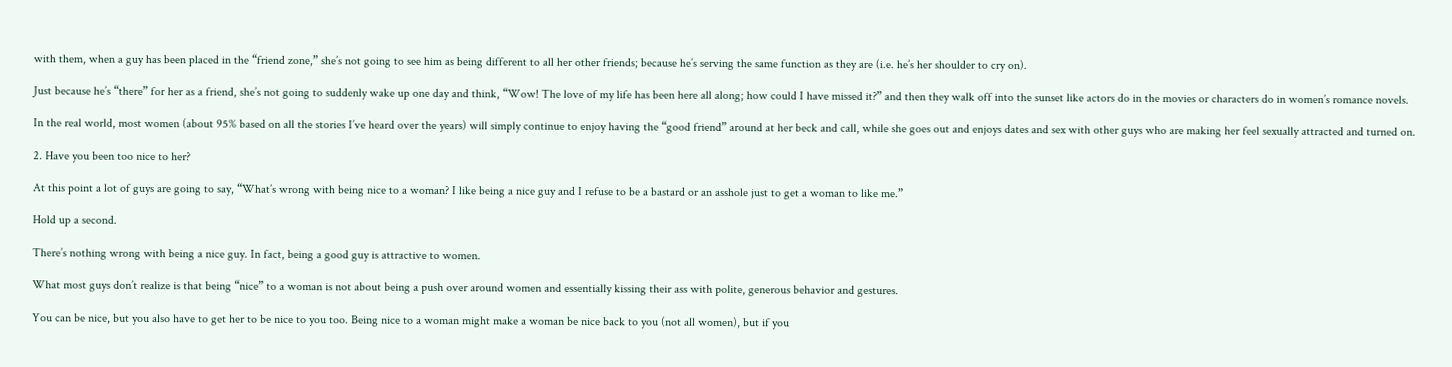with them, when a guy has been placed in the “friend zone,” she’s not going to see him as being different to all her other friends; because he’s serving the same function as they are (i.e. he’s her shoulder to cry on).

Just because he’s “there” for her as a friend, she’s not going to suddenly wake up one day and think, “Wow! The love of my life has been here all along; how could I have missed it?” and then they walk off into the sunset like actors do in the movies or characters do in women’s romance novels.

In the real world, most women (about 95% based on all the stories I’ve heard over the years) will simply continue to enjoy having the “good friend” around at her beck and call, while she goes out and enjoys dates and sex with other guys who are making her feel sexually attracted and turned on.

2. Have you been too nice to her?

At this point a lot of guys are going to say, “What’s wrong with being nice to a woman? I like being a nice guy and I refuse to be a bastard or an asshole just to get a woman to like me.”

Hold up a second.

There’s nothing wrong with being a nice guy. In fact, being a good guy is attractive to women.

What most guys don’t realize is that being “nice” to a woman is not about being a push over around women and essentially kissing their ass with polite, generous behavior and gestures.

You can be nice, but you also have to get her to be nice to you too. Being nice to a woman might make a woman be nice back to you (not all women), but if you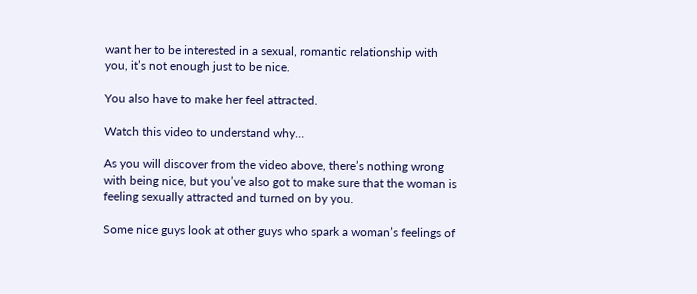want her to be interested in a sexual, romantic relationship with you, it’s not enough just to be nice.

You also have to make her feel attracted.

Watch this video to understand why…

As you will discover from the video above, there’s nothing wrong with being nice, but you’ve also got to make sure that the woman is feeling sexually attracted and turned on by you.

Some nice guys look at other guys who spark a woman’s feelings of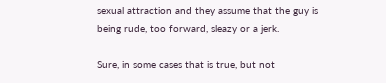sexual attraction and they assume that the guy is being rude, too forward, sleazy or a jerk.

Sure, in some cases that is true, but not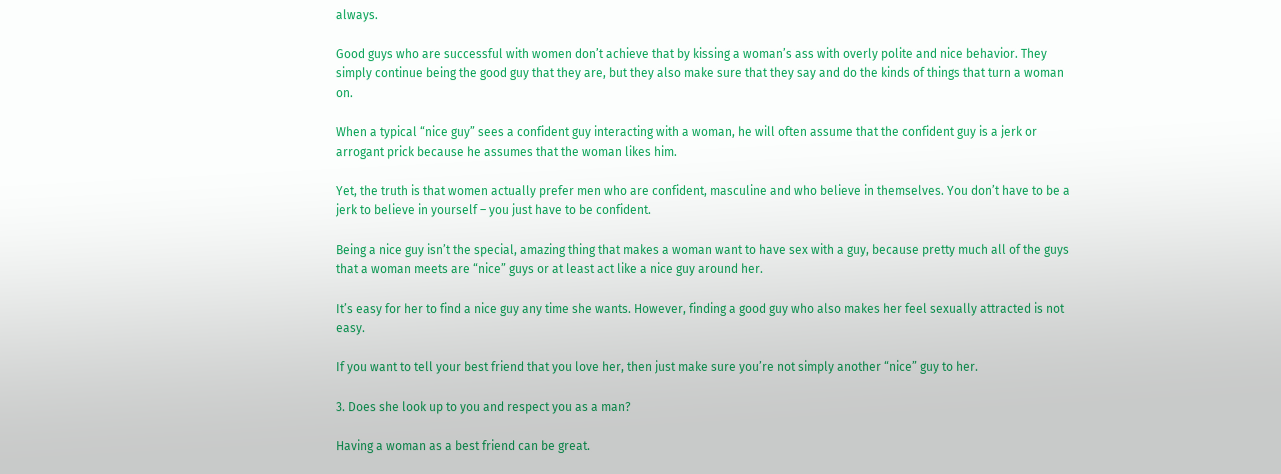always.

Good guys who are successful with women don’t achieve that by kissing a woman’s ass with overly polite and nice behavior. They simply continue being the good guy that they are, but they also make sure that they say and do the kinds of things that turn a woman on.

When a typical “nice guy” sees a confident guy interacting with a woman, he will often assume that the confident guy is a jerk or arrogant prick because he assumes that the woman likes him.

Yet, the truth is that women actually prefer men who are confident, masculine and who believe in themselves. You don’t have to be a jerk to believe in yourself – you just have to be confident.

Being a nice guy isn’t the special, amazing thing that makes a woman want to have sex with a guy, because pretty much all of the guys that a woman meets are “nice” guys or at least act like a nice guy around her.

It’s easy for her to find a nice guy any time she wants. However, finding a good guy who also makes her feel sexually attracted is not easy.

If you want to tell your best friend that you love her, then just make sure you’re not simply another “nice” guy to her.

3. Does she look up to you and respect you as a man?

Having a woman as a best friend can be great.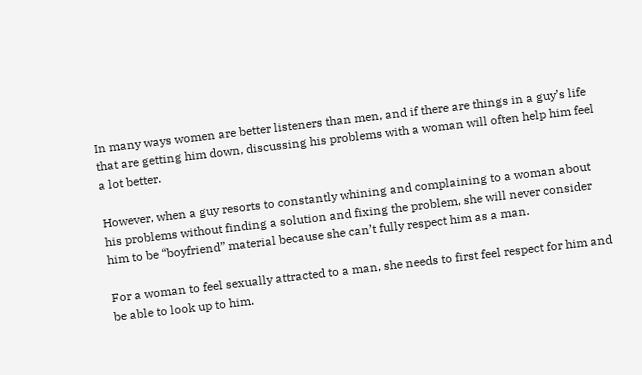In many ways women are better listeners than men, and if there are things in a guy’s life that are getting him down, discussing his problems with a woman will often help him feel a lot better.

However, when a guy resorts to constantly whining and complaining to a woman about his problems without finding a solution and fixing the problem, she will never consider him to be “boyfriend” material because she can’t fully respect him as a man.

For a woman to feel sexually attracted to a man, she needs to first feel respect for him and be able to look up to him.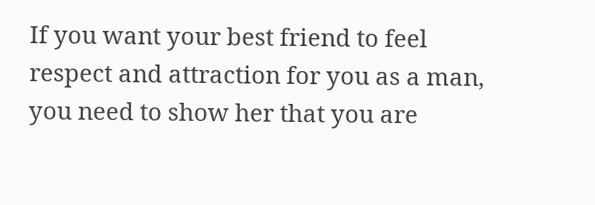If you want your best friend to feel respect and attraction for you as a man, you need to show her that you are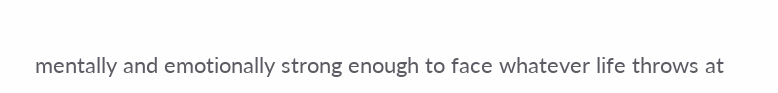mentally and emotionally strong enough to face whatever life throws at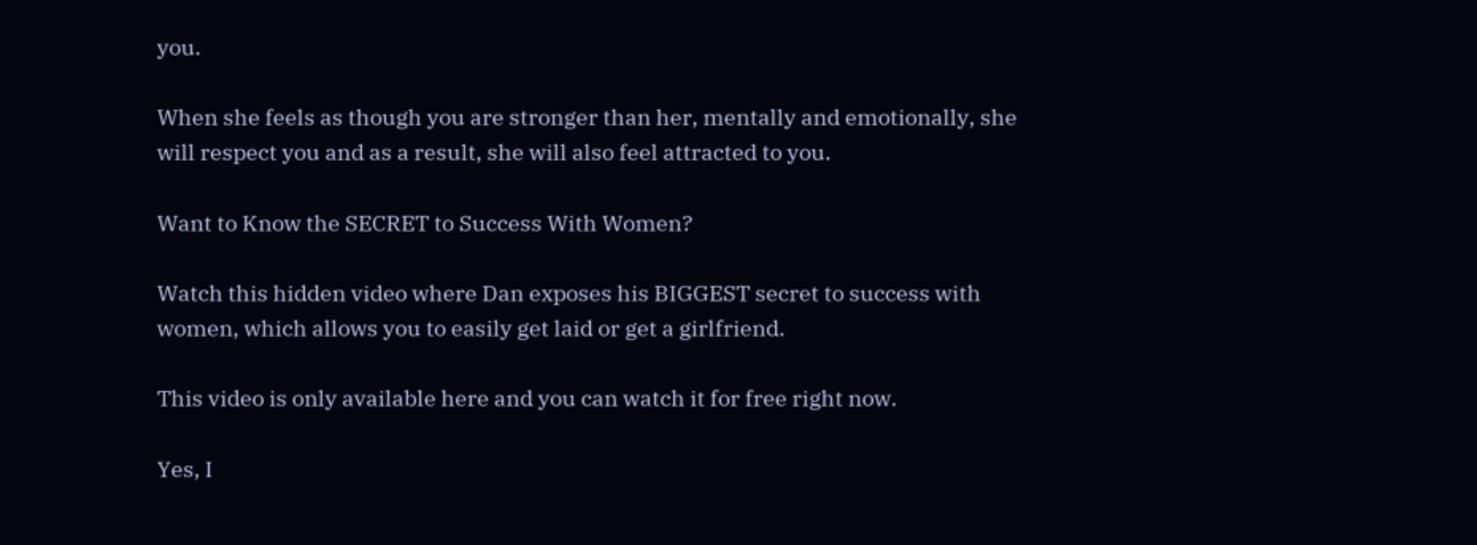you.

When she feels as though you are stronger than her, mentally and emotionally, she will respect you and as a result, she will also feel attracted to you.

Want to Know the SECRET to Success With Women?

Watch this hidden video where Dan exposes his BIGGEST secret to success with women, which allows you to easily get laid or get a girlfriend.

This video is only available here and you can watch it for free right now.

Yes, I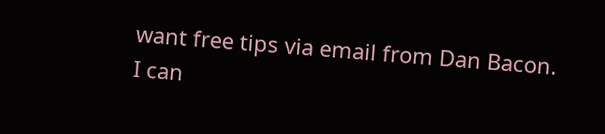want free tips via email from Dan Bacon. I can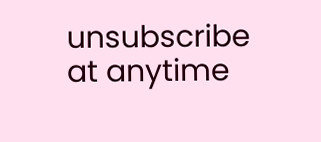unsubscribe at anytime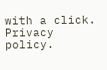with a click. Privacy policy.